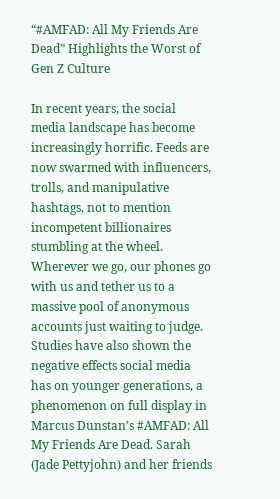“#AMFAD: All My Friends Are Dead” Highlights the Worst of Gen Z Culture

In recent years, the social media landscape has become increasingly horrific. Feeds are now swarmed with influencers, trolls, and manipulative hashtags, not to mention incompetent billionaires stumbling at the wheel. Wherever we go, our phones go with us and tether us to a massive pool of anonymous accounts just waiting to judge. Studies have also shown the negative effects social media has on younger generations, a phenomenon on full display in Marcus Dunstan’s #AMFAD: All My Friends Are Dead. Sarah (Jade Pettyjohn) and her friends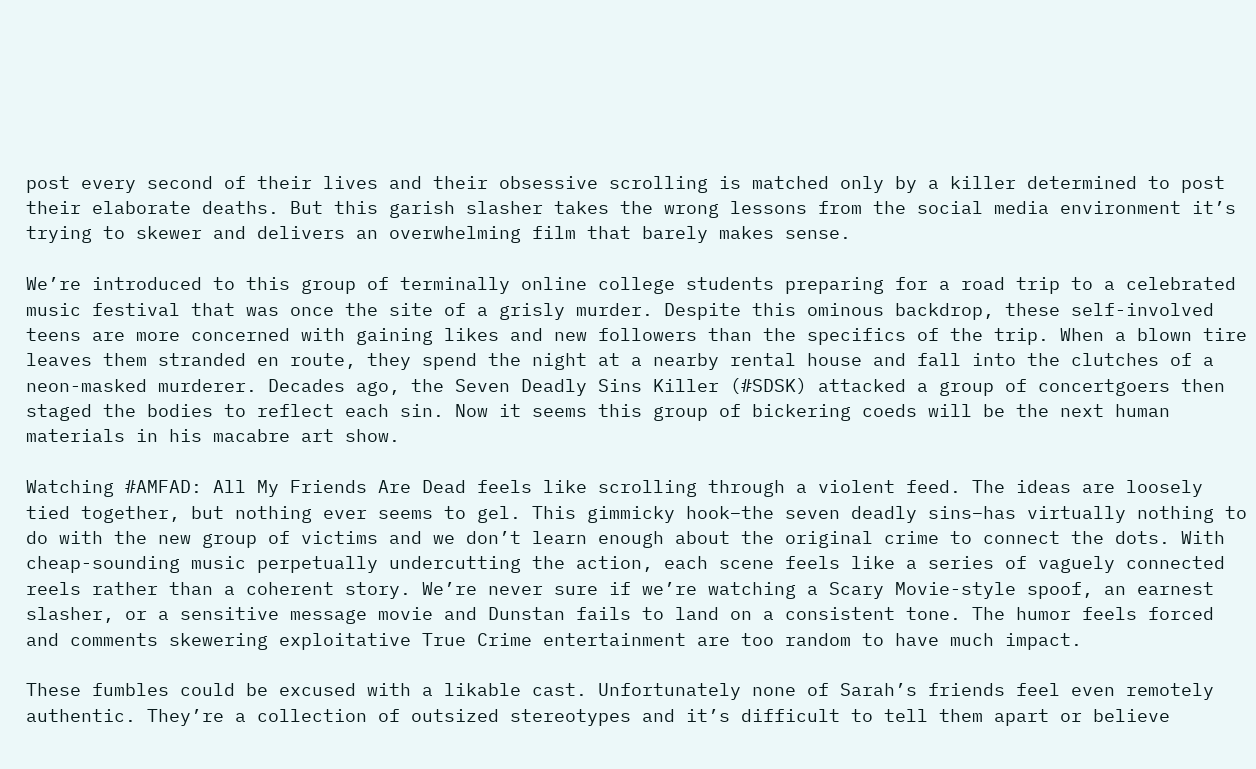post every second of their lives and their obsessive scrolling is matched only by a killer determined to post their elaborate deaths. But this garish slasher takes the wrong lessons from the social media environment it’s trying to skewer and delivers an overwhelming film that barely makes sense.

We’re introduced to this group of terminally online college students preparing for a road trip to a celebrated music festival that was once the site of a grisly murder. Despite this ominous backdrop, these self-involved teens are more concerned with gaining likes and new followers than the specifics of the trip. When a blown tire leaves them stranded en route, they spend the night at a nearby rental house and fall into the clutches of a neon-masked murderer. Decades ago, the Seven Deadly Sins Killer (#SDSK) attacked a group of concertgoers then staged the bodies to reflect each sin. Now it seems this group of bickering coeds will be the next human materials in his macabre art show.

Watching #AMFAD: All My Friends Are Dead feels like scrolling through a violent feed. The ideas are loosely tied together, but nothing ever seems to gel. This gimmicky hook–the seven deadly sins–has virtually nothing to do with the new group of victims and we don’t learn enough about the original crime to connect the dots. With cheap-sounding music perpetually undercutting the action, each scene feels like a series of vaguely connected reels rather than a coherent story. We’re never sure if we’re watching a Scary Movie-style spoof, an earnest slasher, or a sensitive message movie and Dunstan fails to land on a consistent tone. The humor feels forced and comments skewering exploitative True Crime entertainment are too random to have much impact.

These fumbles could be excused with a likable cast. Unfortunately none of Sarah’s friends feel even remotely authentic. They’re a collection of outsized stereotypes and it’s difficult to tell them apart or believe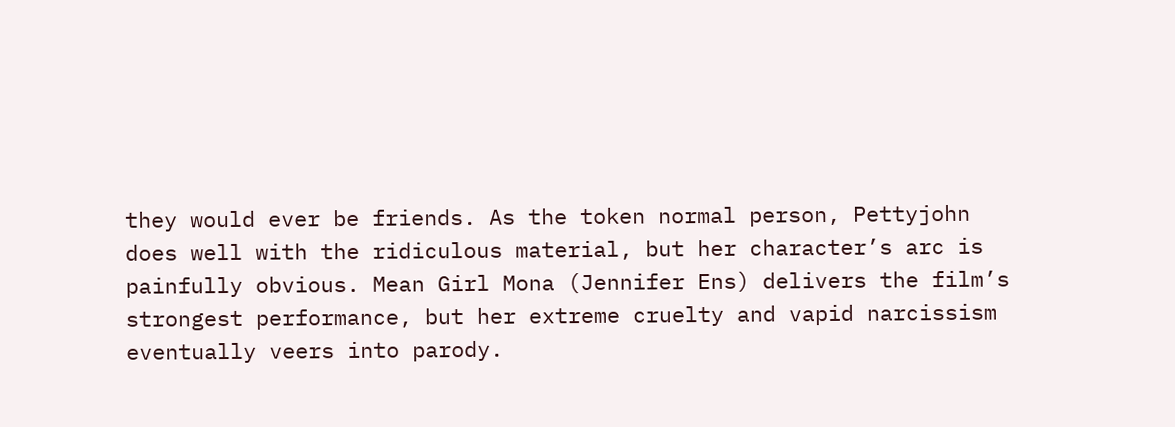they would ever be friends. As the token normal person, Pettyjohn does well with the ridiculous material, but her character’s arc is painfully obvious. Mean Girl Mona (Jennifer Ens) delivers the film’s strongest performance, but her extreme cruelty and vapid narcissism eventually veers into parody.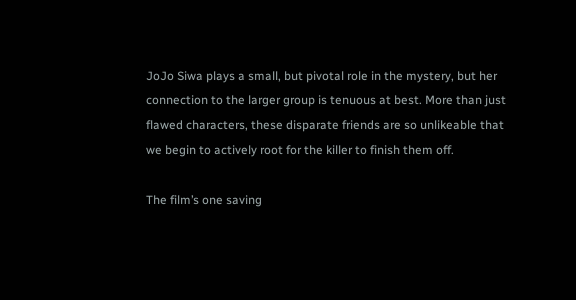JoJo Siwa plays a small, but pivotal role in the mystery, but her connection to the larger group is tenuous at best. More than just flawed characters, these disparate friends are so unlikeable that we begin to actively root for the killer to finish them off.

The film’s one saving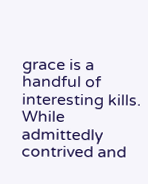grace is a handful of interesting kills. While admittedly contrived and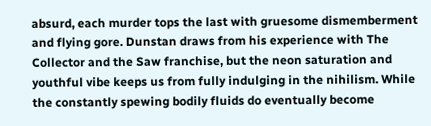absurd, each murder tops the last with gruesome dismemberment and flying gore. Dunstan draws from his experience with The Collector and the Saw franchise, but the neon saturation and youthful vibe keeps us from fully indulging in the nihilism. While the constantly spewing bodily fluids do eventually become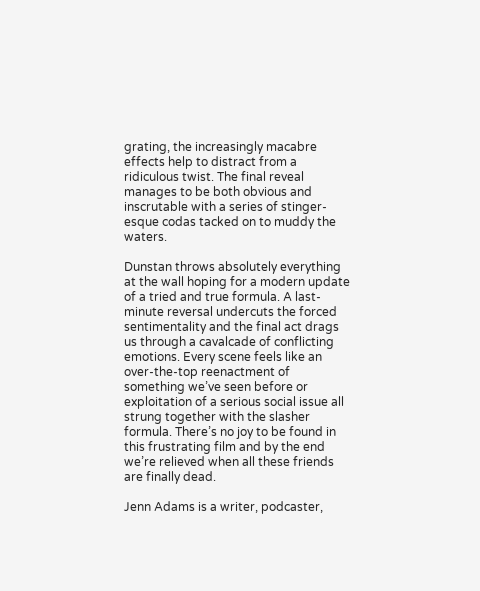grating, the increasingly macabre effects help to distract from a ridiculous twist. The final reveal manages to be both obvious and inscrutable with a series of stinger-esque codas tacked on to muddy the waters.

Dunstan throws absolutely everything at the wall hoping for a modern update of a tried and true formula. A last-minute reversal undercuts the forced sentimentality and the final act drags us through a cavalcade of conflicting emotions. Every scene feels like an over-the-top reenactment of something we’ve seen before or exploitation of a serious social issue all strung together with the slasher formula. There’s no joy to be found in this frustrating film and by the end we’re relieved when all these friends are finally dead.

Jenn Adams is a writer, podcaster,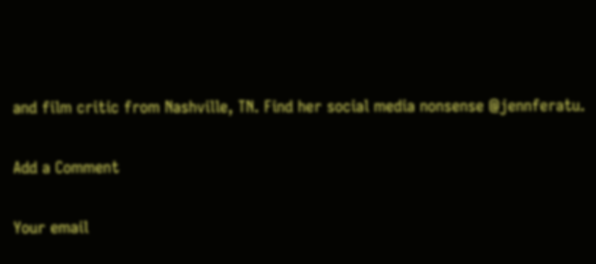and film critic from Nashville, TN. Find her social media nonsense @jennferatu.

Add a Comment

Your email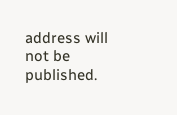address will not be published.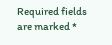Required fields are marked *